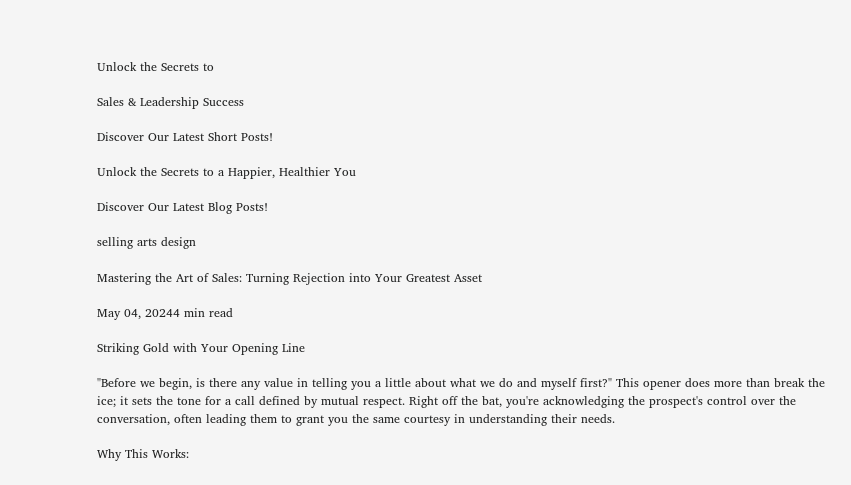Unlock the Secrets to

Sales & Leadership Success

Discover Our Latest Short Posts!

Unlock the Secrets to a Happier, Healthier You

Discover Our Latest Blog Posts!

selling arts design

Mastering the Art of Sales: Turning Rejection into Your Greatest Asset

May 04, 20244 min read

Striking Gold with Your Opening Line

"Before we begin, is there any value in telling you a little about what we do and myself first?" This opener does more than break the ice; it sets the tone for a call defined by mutual respect. Right off the bat, you're acknowledging the prospect's control over the conversation, often leading them to grant you the same courtesy in understanding their needs.

Why This Works: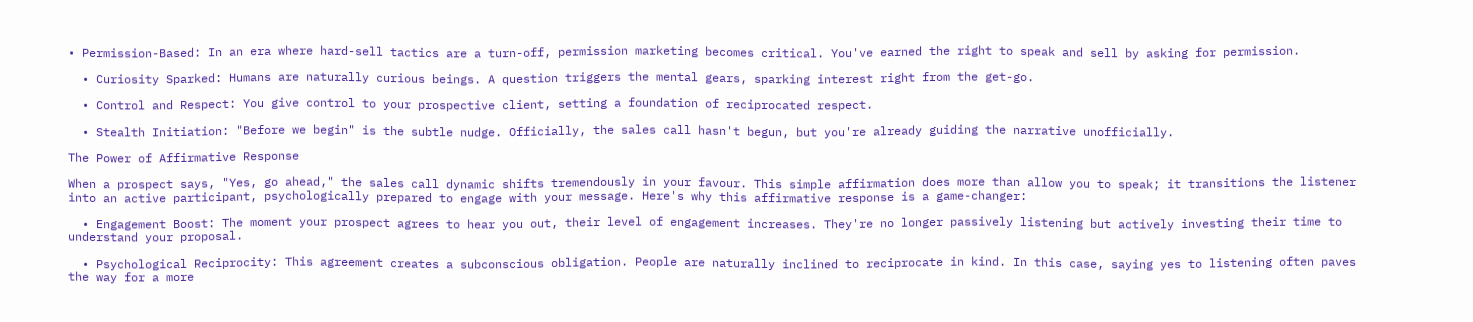• Permission-Based: In an era where hard-sell tactics are a turn-off, permission marketing becomes critical. You've earned the right to speak and sell by asking for permission.

  • Curiosity Sparked: Humans are naturally curious beings. A question triggers the mental gears, sparking interest right from the get-go.

  • Control and Respect: You give control to your prospective client, setting a foundation of reciprocated respect.

  • Stealth Initiation: "Before we begin" is the subtle nudge. Officially, the sales call hasn't begun, but you're already guiding the narrative unofficially.

The Power of Affirmative Response

When a prospect says, "Yes, go ahead," the sales call dynamic shifts tremendously in your favour. This simple affirmation does more than allow you to speak; it transitions the listener into an active participant, psychologically prepared to engage with your message. Here's why this affirmative response is a game-changer:

  • Engagement Boost: The moment your prospect agrees to hear you out, their level of engagement increases. They're no longer passively listening but actively investing their time to understand your proposal.

  • Psychological Reciprocity: This agreement creates a subconscious obligation. People are naturally inclined to reciprocate in kind. In this case, saying yes to listening often paves the way for a more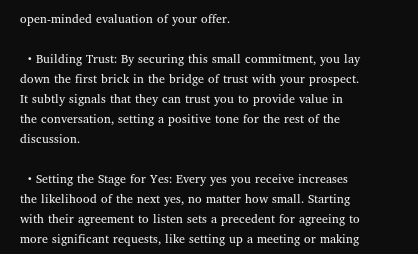open-minded evaluation of your offer.

  • Building Trust: By securing this small commitment, you lay down the first brick in the bridge of trust with your prospect. It subtly signals that they can trust you to provide value in the conversation, setting a positive tone for the rest of the discussion.

  • Setting the Stage for Yes: Every yes you receive increases the likelihood of the next yes, no matter how small. Starting with their agreement to listen sets a precedent for agreeing to more significant requests, like setting up a meeting or making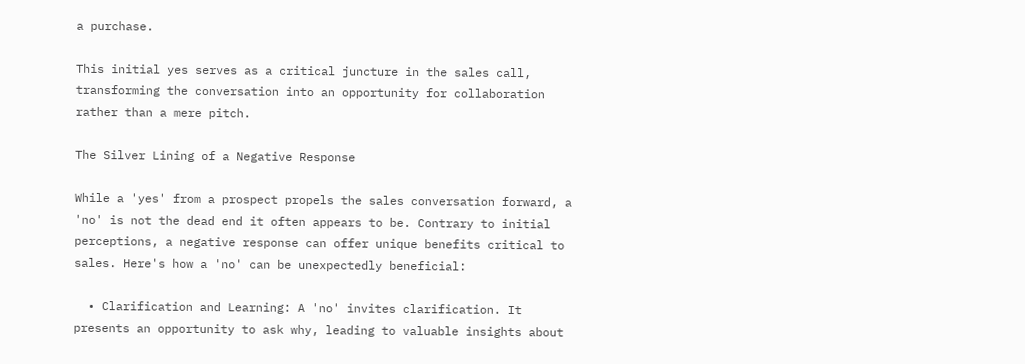a purchase.

This initial yes serves as a critical juncture in the sales call, transforming the conversation into an opportunity for collaboration rather than a mere pitch.

The Silver Lining of a Negative Response

While a 'yes' from a prospect propels the sales conversation forward, a 'no' is not the dead end it often appears to be. Contrary to initial perceptions, a negative response can offer unique benefits critical to sales. Here's how a 'no' can be unexpectedly beneficial:

  • Clarification and Learning: A 'no' invites clarification. It presents an opportunity to ask why, leading to valuable insights about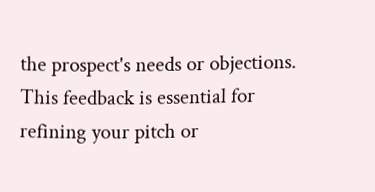the prospect's needs or objections. This feedback is essential for refining your pitch or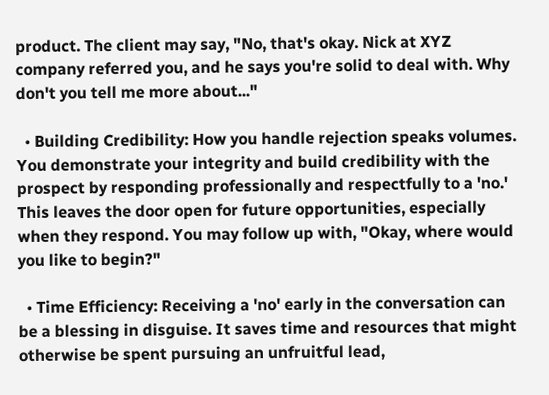product. The client may say, "No, that's okay. Nick at XYZ company referred you, and he says you're solid to deal with. Why don't you tell me more about..."

  • Building Credibility: How you handle rejection speaks volumes. You demonstrate your integrity and build credibility with the prospect by responding professionally and respectfully to a 'no.' This leaves the door open for future opportunities, especially when they respond. You may follow up with, "Okay, where would you like to begin?"

  • Time Efficiency: Receiving a 'no' early in the conversation can be a blessing in disguise. It saves time and resources that might otherwise be spent pursuing an unfruitful lead,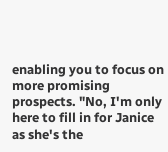enabling you to focus on more promising prospects. "No, I'm only here to fill in for Janice as she's the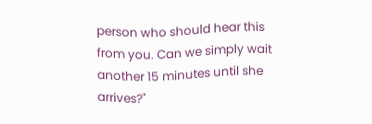person who should hear this from you. Can we simply wait another 15 minutes until she arrives?"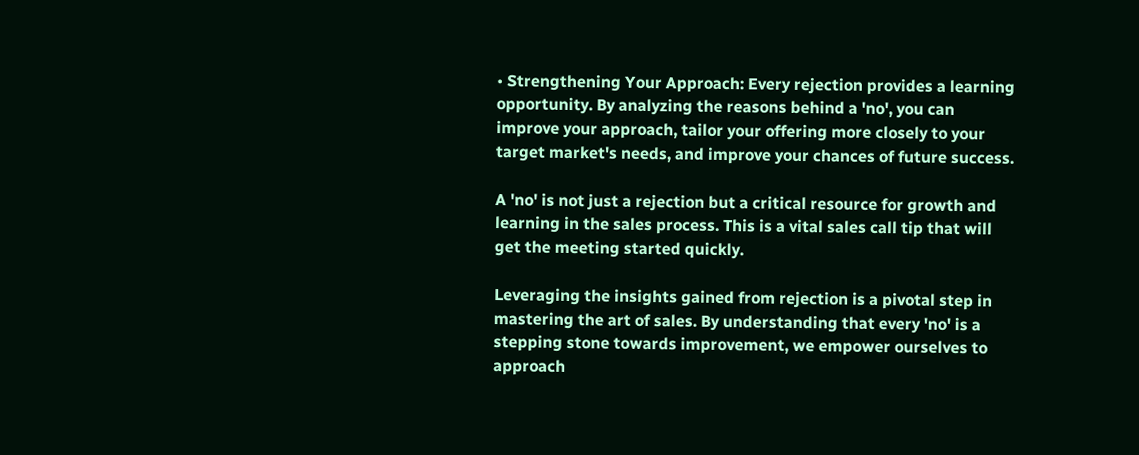• Strengthening Your Approach: Every rejection provides a learning opportunity. By analyzing the reasons behind a 'no', you can improve your approach, tailor your offering more closely to your target market's needs, and improve your chances of future success.

A 'no' is not just a rejection but a critical resource for growth and learning in the sales process. This is a vital sales call tip that will get the meeting started quickly.

Leveraging the insights gained from rejection is a pivotal step in mastering the art of sales. By understanding that every 'no' is a stepping stone towards improvement, we empower ourselves to approach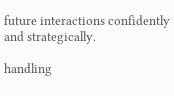future interactions confidently and strategically.

handling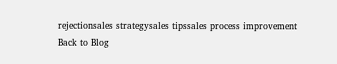rejectionsales strategysales tipssales process improvement
Back to Blog